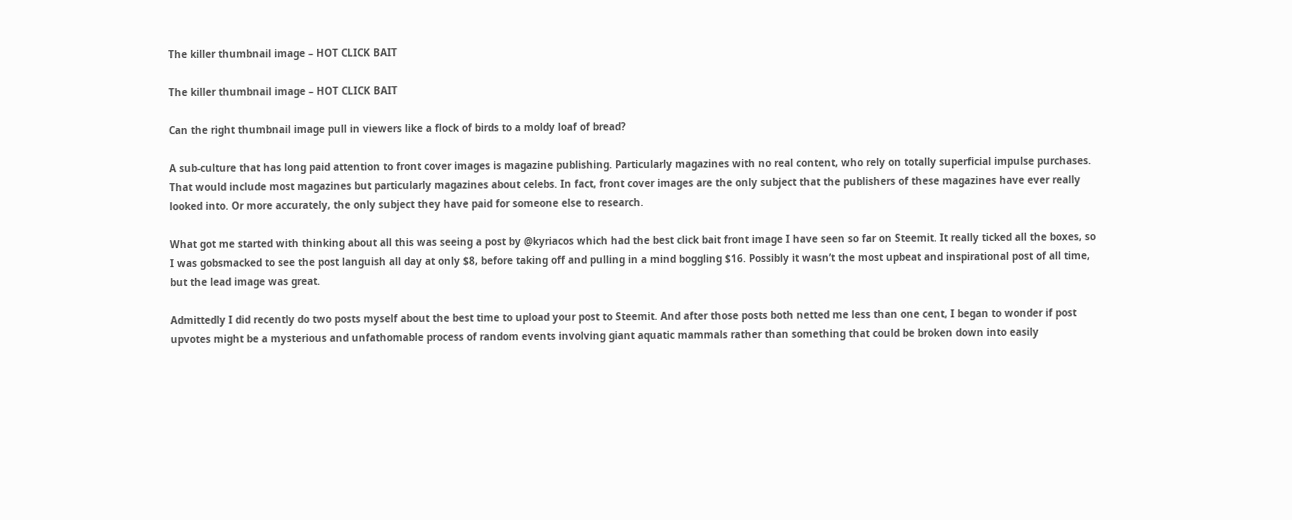The killer thumbnail image – HOT CLICK BAIT

The killer thumbnail image – HOT CLICK BAIT

Can the right thumbnail image pull in viewers like a flock of birds to a moldy loaf of bread?

A sub-culture that has long paid attention to front cover images is magazine publishing. Particularly magazines with no real content, who rely on totally superficial impulse purchases. That would include most magazines but particularly magazines about celebs. In fact, front cover images are the only subject that the publishers of these magazines have ever really looked into. Or more accurately, the only subject they have paid for someone else to research.

What got me started with thinking about all this was seeing a post by @kyriacos which had the best click bait front image I have seen so far on Steemit. It really ticked all the boxes, so I was gobsmacked to see the post languish all day at only $8, before taking off and pulling in a mind boggling $16. Possibly it wasn’t the most upbeat and inspirational post of all time, but the lead image was great.

Admittedly I did recently do two posts myself about the best time to upload your post to Steemit. And after those posts both netted me less than one cent, I began to wonder if post upvotes might be a mysterious and unfathomable process of random events involving giant aquatic mammals rather than something that could be broken down into easily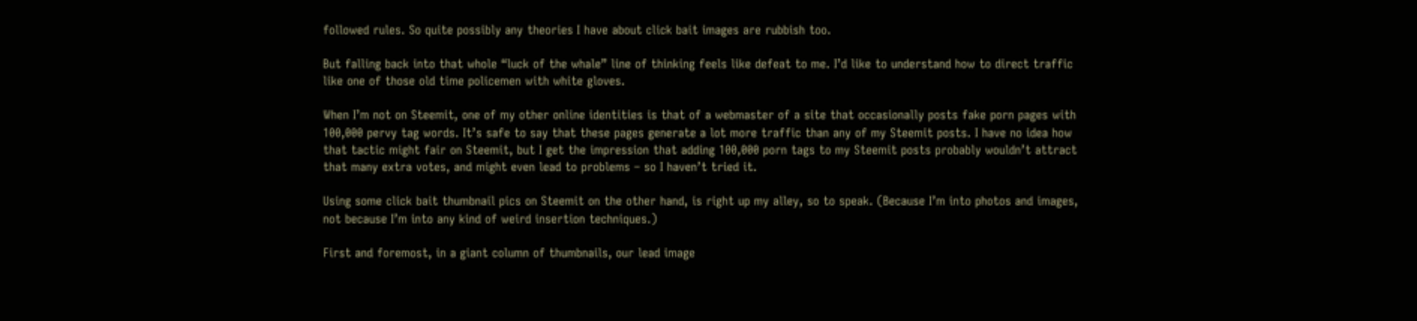followed rules. So quite possibly any theories I have about click bait images are rubbish too.

But falling back into that whole “luck of the whale” line of thinking feels like defeat to me. I’d like to understand how to direct traffic like one of those old time policemen with white gloves.

When I’m not on Steemit, one of my other online identities is that of a webmaster of a site that occasionally posts fake porn pages with 100,000 pervy tag words. It’s safe to say that these pages generate a lot more traffic than any of my Steemit posts. I have no idea how that tactic might fair on Steemit, but I get the impression that adding 100,000 porn tags to my Steemit posts probably wouldn’t attract that many extra votes, and might even lead to problems – so I haven’t tried it.

Using some click bait thumbnail pics on Steemit on the other hand, is right up my alley, so to speak. (Because I’m into photos and images, not because I’m into any kind of weird insertion techniques.)

First and foremost, in a giant column of thumbnails, our lead image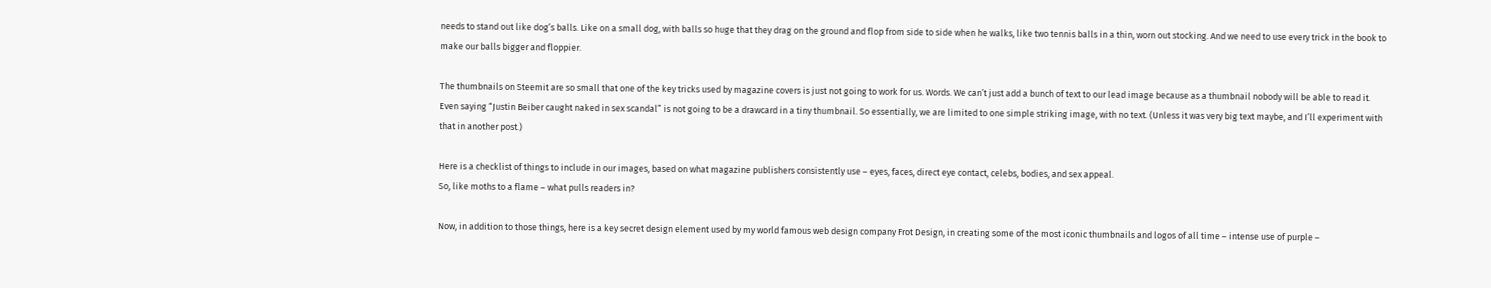needs to stand out like dog’s balls. Like on a small dog, with balls so huge that they drag on the ground and flop from side to side when he walks, like two tennis balls in a thin, worn out stocking. And we need to use every trick in the book to make our balls bigger and floppier.

The thumbnails on Steemit are so small that one of the key tricks used by magazine covers is just not going to work for us. Words. We can’t just add a bunch of text to our lead image because as a thumbnail nobody will be able to read it. Even saying “Justin Beiber caught naked in sex scandal” is not going to be a drawcard in a tiny thumbnail. So essentially, we are limited to one simple striking image, with no text. (Unless it was very big text maybe, and I’ll experiment with that in another post.)

Here is a checklist of things to include in our images, based on what magazine publishers consistently use – eyes, faces, direct eye contact, celebs, bodies, and sex appeal.
So, like moths to a flame – what pulls readers in?

Now, in addition to those things, here is a key secret design element used by my world famous web design company Frot Design, in creating some of the most iconic thumbnails and logos of all time – intense use of purple –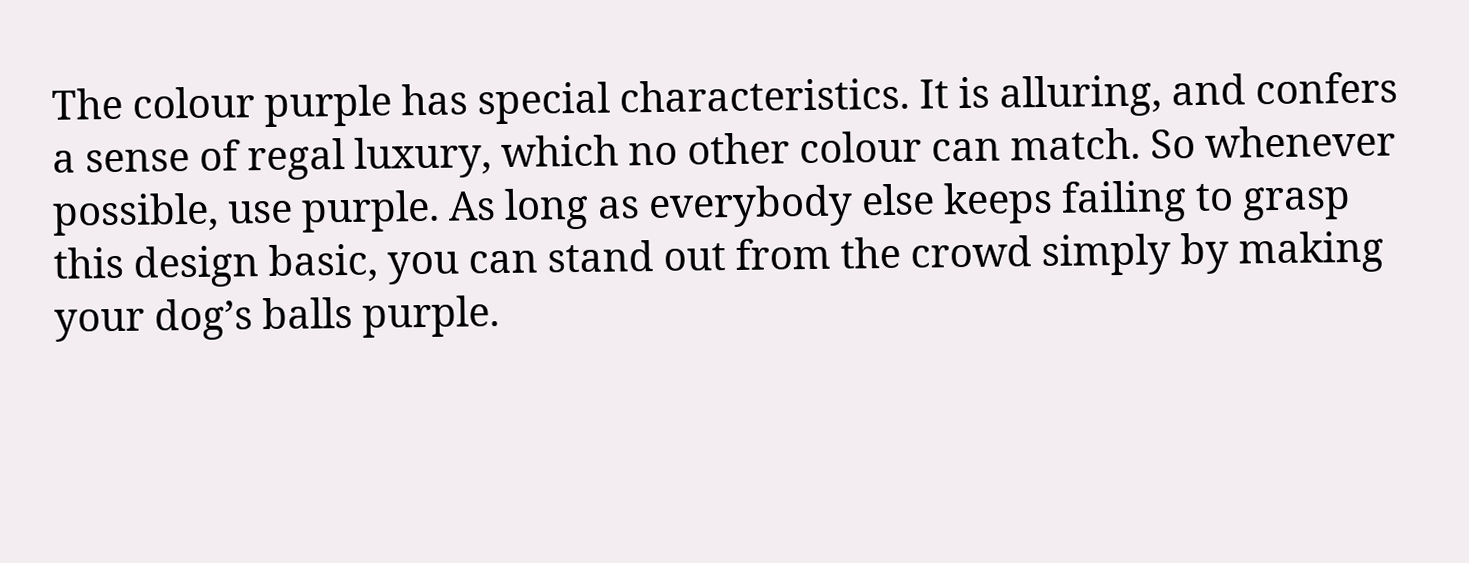The colour purple has special characteristics. It is alluring, and confers a sense of regal luxury, which no other colour can match. So whenever possible, use purple. As long as everybody else keeps failing to grasp this design basic, you can stand out from the crowd simply by making your dog’s balls purple.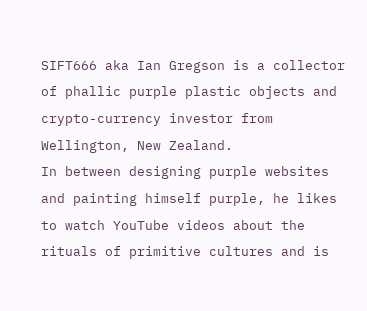SIFT666 aka Ian Gregson is a collector of phallic purple plastic objects and crypto-currency investor from Wellington, New Zealand.
In between designing purple websites and painting himself purple, he likes to watch YouTube videos about the rituals of primitive cultures and is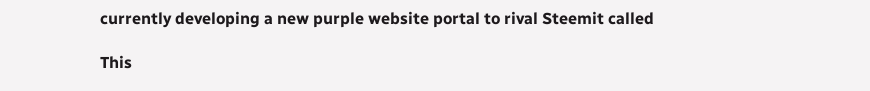currently developing a new purple website portal to rival Steemit called

This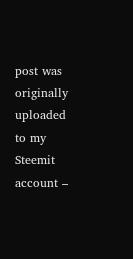post was originally uploaded to my Steemit account –